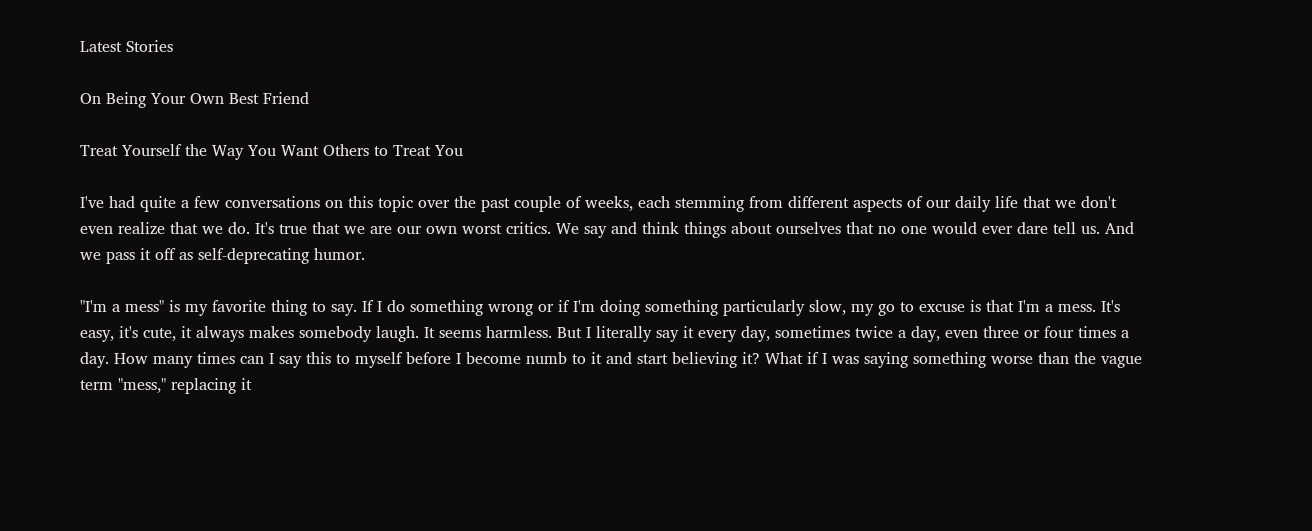Latest Stories

On Being Your Own Best Friend

Treat Yourself the Way You Want Others to Treat You

I've had quite a few conversations on this topic over the past couple of weeks, each stemming from different aspects of our daily life that we don't even realize that we do. It's true that we are our own worst critics. We say and think things about ourselves that no one would ever dare tell us. And we pass it off as self-deprecating humor.

"I'm a mess" is my favorite thing to say. If I do something wrong or if I'm doing something particularly slow, my go to excuse is that I'm a mess. It's easy, it's cute, it always makes somebody laugh. It seems harmless. But I literally say it every day, sometimes twice a day, even three or four times a day. How many times can I say this to myself before I become numb to it and start believing it? What if I was saying something worse than the vague term "mess," replacing it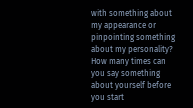with something about my appearance or pinpointing something about my personality? How many times can you say something about yourself before you start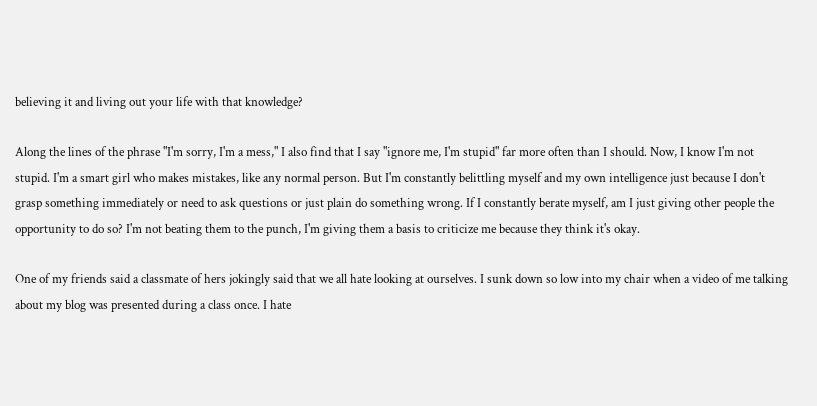believing it and living out your life with that knowledge?

Along the lines of the phrase "I'm sorry, I'm a mess," I also find that I say "ignore me, I'm stupid" far more often than I should. Now, I know I'm not stupid. I'm a smart girl who makes mistakes, like any normal person. But I'm constantly belittling myself and my own intelligence just because I don't grasp something immediately or need to ask questions or just plain do something wrong. If I constantly berate myself, am I just giving other people the opportunity to do so? I'm not beating them to the punch, I'm giving them a basis to criticize me because they think it's okay.

One of my friends said a classmate of hers jokingly said that we all hate looking at ourselves. I sunk down so low into my chair when a video of me talking about my blog was presented during a class once. I hate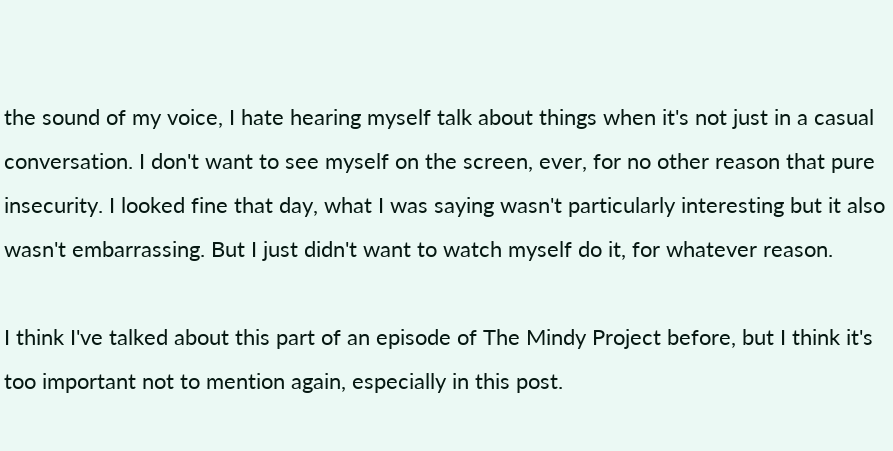the sound of my voice, I hate hearing myself talk about things when it's not just in a casual conversation. I don't want to see myself on the screen, ever, for no other reason that pure insecurity. I looked fine that day, what I was saying wasn't particularly interesting but it also wasn't embarrassing. But I just didn't want to watch myself do it, for whatever reason.

I think I've talked about this part of an episode of The Mindy Project before, but I think it's too important not to mention again, especially in this post.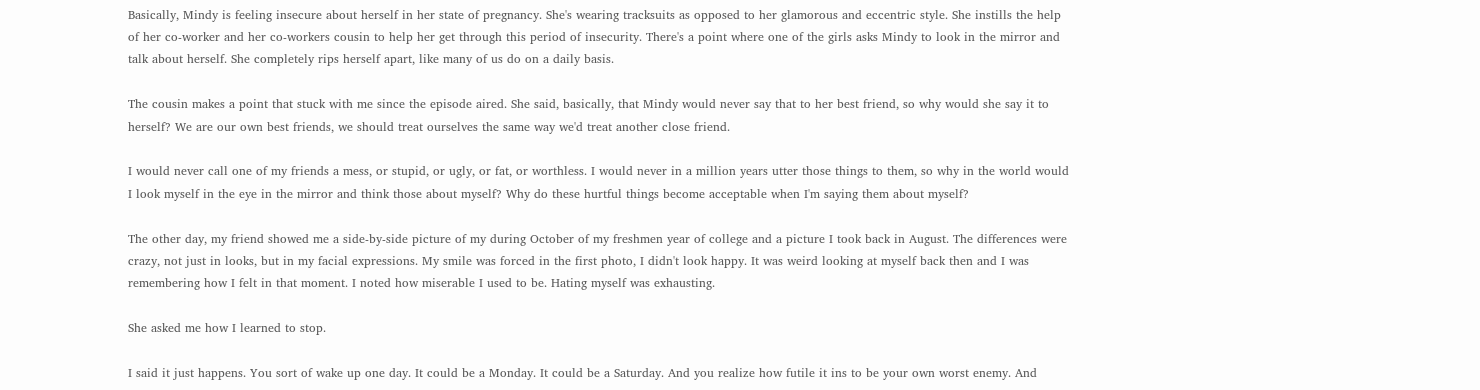Basically, Mindy is feeling insecure about herself in her state of pregnancy. She's wearing tracksuits as opposed to her glamorous and eccentric style. She instills the help of her co-worker and her co-workers cousin to help her get through this period of insecurity. There's a point where one of the girls asks Mindy to look in the mirror and talk about herself. She completely rips herself apart, like many of us do on a daily basis.

The cousin makes a point that stuck with me since the episode aired. She said, basically, that Mindy would never say that to her best friend, so why would she say it to herself? We are our own best friends, we should treat ourselves the same way we'd treat another close friend.

I would never call one of my friends a mess, or stupid, or ugly, or fat, or worthless. I would never in a million years utter those things to them, so why in the world would I look myself in the eye in the mirror and think those about myself? Why do these hurtful things become acceptable when I'm saying them about myself?

The other day, my friend showed me a side-by-side picture of my during October of my freshmen year of college and a picture I took back in August. The differences were crazy, not just in looks, but in my facial expressions. My smile was forced in the first photo, I didn't look happy. It was weird looking at myself back then and I was remembering how I felt in that moment. I noted how miserable I used to be. Hating myself was exhausting.

She asked me how I learned to stop.

I said it just happens. You sort of wake up one day. It could be a Monday. It could be a Saturday. And you realize how futile it ins to be your own worst enemy. And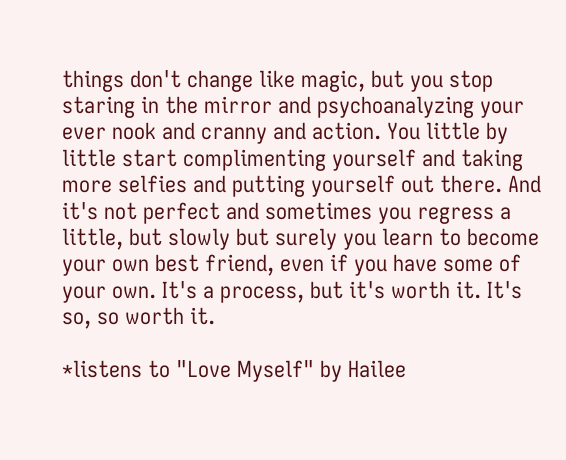things don't change like magic, but you stop staring in the mirror and psychoanalyzing your ever nook and cranny and action. You little by little start complimenting yourself and taking more selfies and putting yourself out there. And it's not perfect and sometimes you regress a little, but slowly but surely you learn to become your own best friend, even if you have some of your own. It's a process, but it's worth it. It's so, so worth it.

*listens to "Love Myself" by Hailee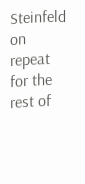Steinfeld on repeat for the rest of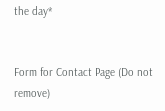the day*


Form for Contact Page (Do not remove)